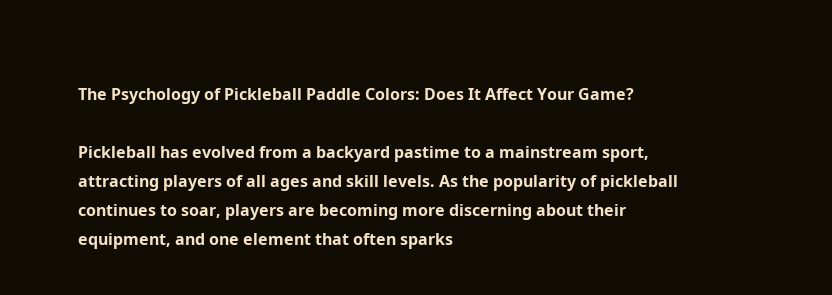The Psychology of Pickleball Paddle Colors: Does It Affect Your Game?

Pickleball has evolved from a backyard pastime to a mainstream sport, attracting players of all ages and skill levels. As the popularity of pickleball continues to soar, players are becoming more discerning about their equipment, and one element that often sparks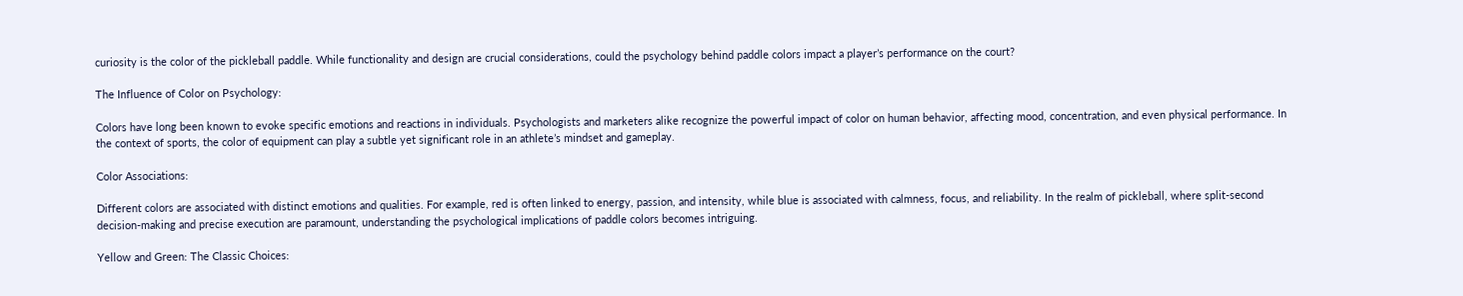curiosity is the color of the pickleball paddle. While functionality and design are crucial considerations, could the psychology behind paddle colors impact a player’s performance on the court?

The Influence of Color on Psychology:

Colors have long been known to evoke specific emotions and reactions in individuals. Psychologists and marketers alike recognize the powerful impact of color on human behavior, affecting mood, concentration, and even physical performance. In the context of sports, the color of equipment can play a subtle yet significant role in an athlete’s mindset and gameplay.

Color Associations:

Different colors are associated with distinct emotions and qualities. For example, red is often linked to energy, passion, and intensity, while blue is associated with calmness, focus, and reliability. In the realm of pickleball, where split-second decision-making and precise execution are paramount, understanding the psychological implications of paddle colors becomes intriguing.

Yellow and Green: The Classic Choices: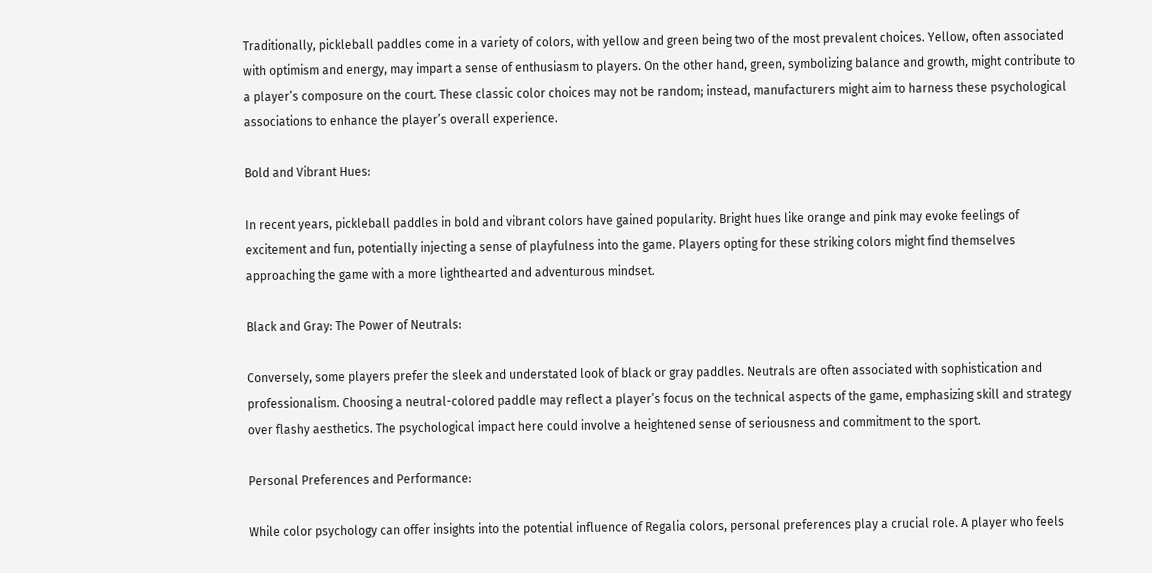Traditionally, pickleball paddles come in a variety of colors, with yellow and green being two of the most prevalent choices. Yellow, often associated with optimism and energy, may impart a sense of enthusiasm to players. On the other hand, green, symbolizing balance and growth, might contribute to a player’s composure on the court. These classic color choices may not be random; instead, manufacturers might aim to harness these psychological associations to enhance the player’s overall experience.

Bold and Vibrant Hues:

In recent years, pickleball paddles in bold and vibrant colors have gained popularity. Bright hues like orange and pink may evoke feelings of excitement and fun, potentially injecting a sense of playfulness into the game. Players opting for these striking colors might find themselves approaching the game with a more lighthearted and adventurous mindset.

Black and Gray: The Power of Neutrals:

Conversely, some players prefer the sleek and understated look of black or gray paddles. Neutrals are often associated with sophistication and professionalism. Choosing a neutral-colored paddle may reflect a player’s focus on the technical aspects of the game, emphasizing skill and strategy over flashy aesthetics. The psychological impact here could involve a heightened sense of seriousness and commitment to the sport.

Personal Preferences and Performance:

While color psychology can offer insights into the potential influence of Regalia colors, personal preferences play a crucial role. A player who feels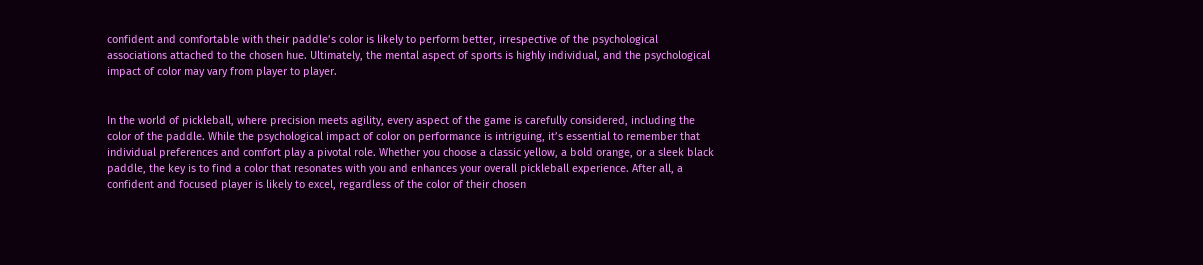confident and comfortable with their paddle’s color is likely to perform better, irrespective of the psychological associations attached to the chosen hue. Ultimately, the mental aspect of sports is highly individual, and the psychological impact of color may vary from player to player.


In the world of pickleball, where precision meets agility, every aspect of the game is carefully considered, including the color of the paddle. While the psychological impact of color on performance is intriguing, it’s essential to remember that individual preferences and comfort play a pivotal role. Whether you choose a classic yellow, a bold orange, or a sleek black paddle, the key is to find a color that resonates with you and enhances your overall pickleball experience. After all, a confident and focused player is likely to excel, regardless of the color of their chosen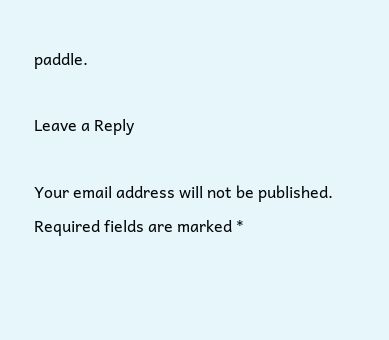paddle.

Leave a Reply

Your email address will not be published. Required fields are marked *